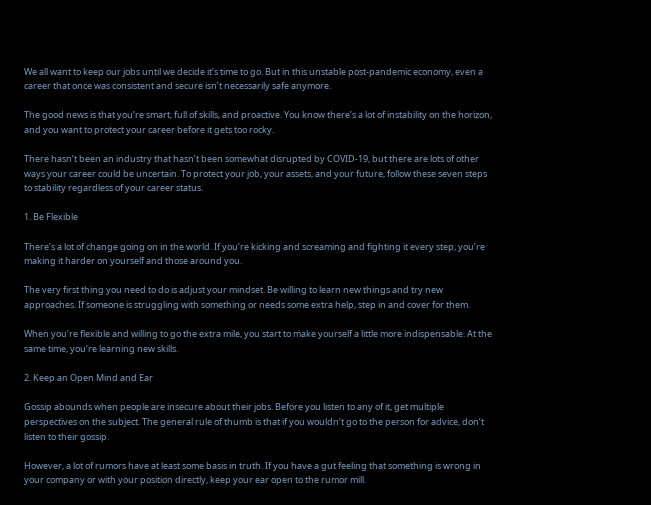We all want to keep our jobs until we decide it’s time to go. But in this unstable post-pandemic economy, even a career that once was consistent and secure isn’t necessarily safe anymore.

The good news is that you’re smart, full of skills, and proactive. You know there’s a lot of instability on the horizon, and you want to protect your career before it gets too rocky.

There hasn’t been an industry that hasn’t been somewhat disrupted by COVID-19, but there are lots of other ways your career could be uncertain. To protect your job, your assets, and your future, follow these seven steps to stability regardless of your career status.

1. Be Flexible

There’s a lot of change going on in the world. If you’re kicking and screaming and fighting it every step, you’re making it harder on yourself and those around you.

The very first thing you need to do is adjust your mindset. Be willing to learn new things and try new approaches. If someone is struggling with something or needs some extra help, step in and cover for them.

When you’re flexible and willing to go the extra mile, you start to make yourself a little more indispensable. At the same time, you’re learning new skills.

2. Keep an Open Mind and Ear

Gossip abounds when people are insecure about their jobs. Before you listen to any of it, get multiple perspectives on the subject. The general rule of thumb is that if you wouldn’t go to the person for advice, don’t listen to their gossip.

However, a lot of rumors have at least some basis in truth. If you have a gut feeling that something is wrong in your company or with your position directly, keep your ear open to the rumor mill.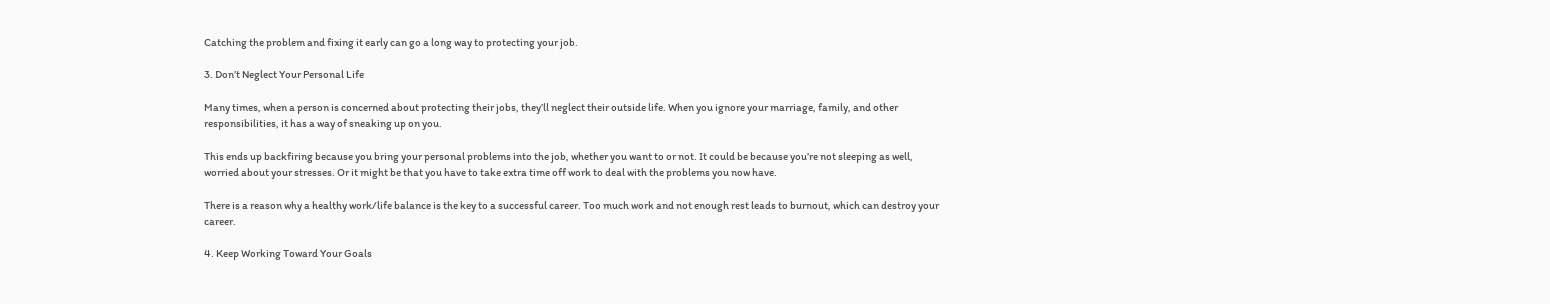Catching the problem and fixing it early can go a long way to protecting your job.

3. Don’t Neglect Your Personal Life

Many times, when a person is concerned about protecting their jobs, they’ll neglect their outside life. When you ignore your marriage, family, and other responsibilities, it has a way of sneaking up on you.

This ends up backfiring because you bring your personal problems into the job, whether you want to or not. It could be because you’re not sleeping as well, worried about your stresses. Or it might be that you have to take extra time off work to deal with the problems you now have.

There is a reason why a healthy work/life balance is the key to a successful career. Too much work and not enough rest leads to burnout, which can destroy your career.

4. Keep Working Toward Your Goals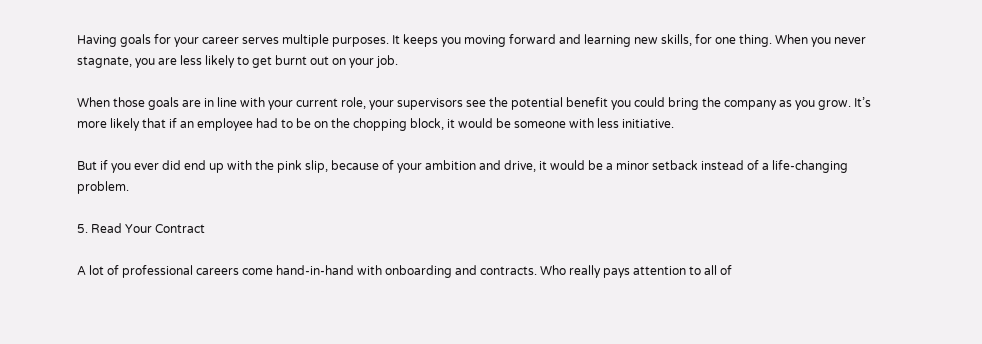Having goals for your career serves multiple purposes. It keeps you moving forward and learning new skills, for one thing. When you never stagnate, you are less likely to get burnt out on your job.

When those goals are in line with your current role, your supervisors see the potential benefit you could bring the company as you grow. It’s more likely that if an employee had to be on the chopping block, it would be someone with less initiative.

But if you ever did end up with the pink slip, because of your ambition and drive, it would be a minor setback instead of a life-changing problem.

5. Read Your Contract

A lot of professional careers come hand-in-hand with onboarding and contracts. Who really pays attention to all of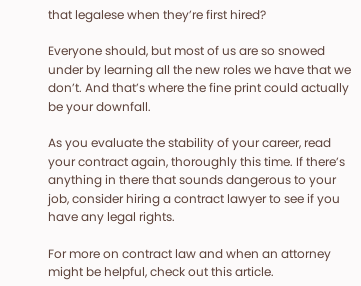that legalese when they’re first hired?

Everyone should, but most of us are so snowed under by learning all the new roles we have that we don’t. And that’s where the fine print could actually be your downfall.

As you evaluate the stability of your career, read your contract again, thoroughly this time. If there’s anything in there that sounds dangerous to your job, consider hiring a contract lawyer to see if you have any legal rights.

For more on contract law and when an attorney might be helpful, check out this article.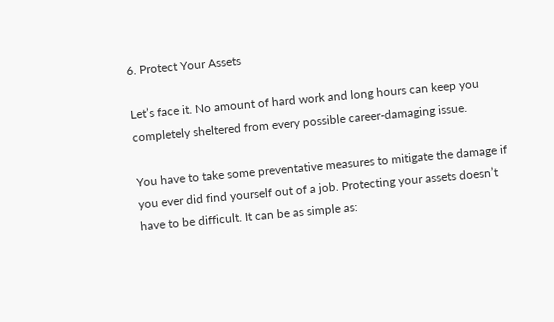6. Protect Your Assets

Let’s face it. No amount of hard work and long hours can keep you completely sheltered from every possible career-damaging issue.

You have to take some preventative measures to mitigate the damage if you ever did find yourself out of a job. Protecting your assets doesn’t have to be difficult. It can be as simple as: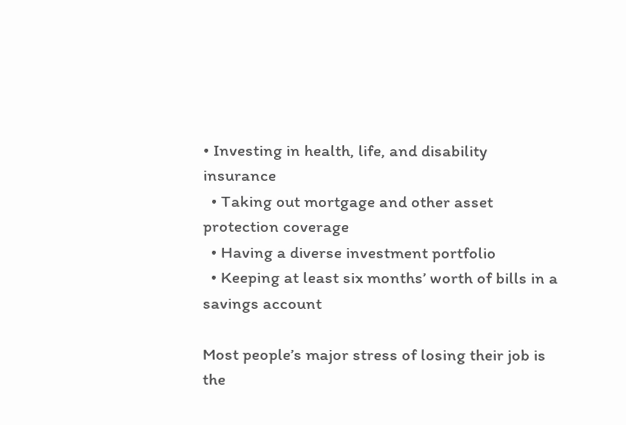• Investing in health, life, and disability insurance
  • Taking out mortgage and other asset protection coverage
  • Having a diverse investment portfolio
  • Keeping at least six months’ worth of bills in a savings account

Most people’s major stress of losing their job is the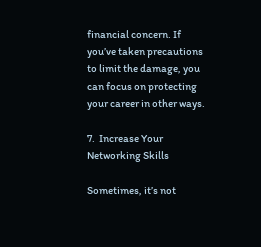financial concern. If you’ve taken precautions to limit the damage, you can focus on protecting your career in other ways.

7.  Increase Your Networking Skills

Sometimes, it’s not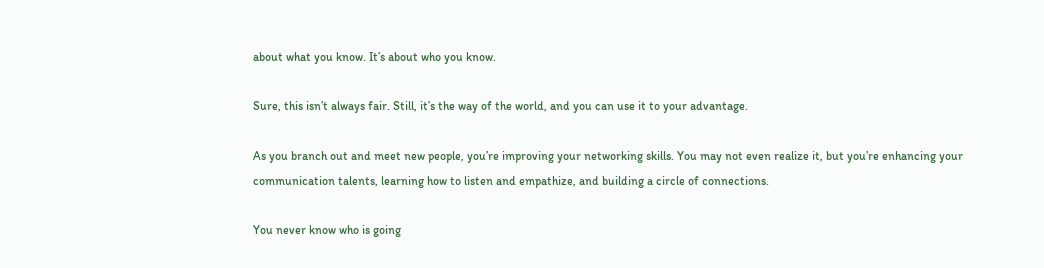about what you know. It’s about who you know.

Sure, this isn’t always fair. Still, it’s the way of the world, and you can use it to your advantage.

As you branch out and meet new people, you’re improving your networking skills. You may not even realize it, but you’re enhancing your communication talents, learning how to listen and empathize, and building a circle of connections.

You never know who is going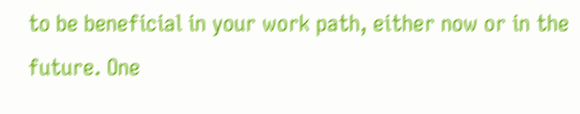to be beneficial in your work path, either now or in the future. One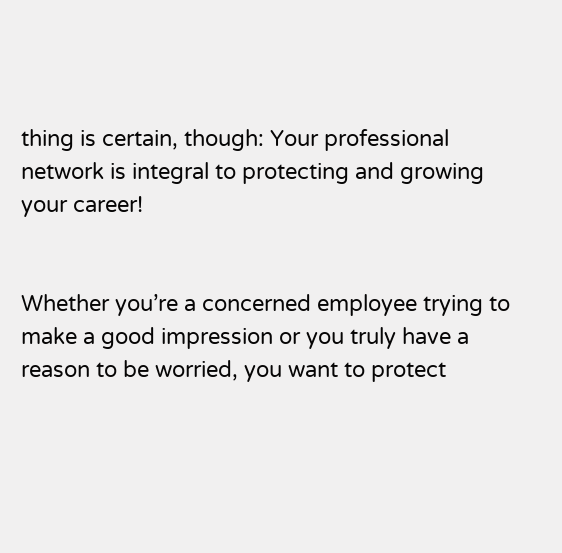thing is certain, though: Your professional network is integral to protecting and growing your career!


Whether you’re a concerned employee trying to make a good impression or you truly have a reason to be worried, you want to protect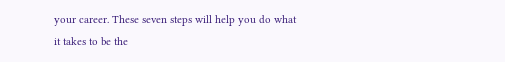your career. These seven steps will help you do what it takes to be the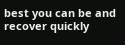best you can be and recover quickly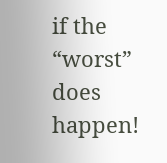if the “worst” does happen!